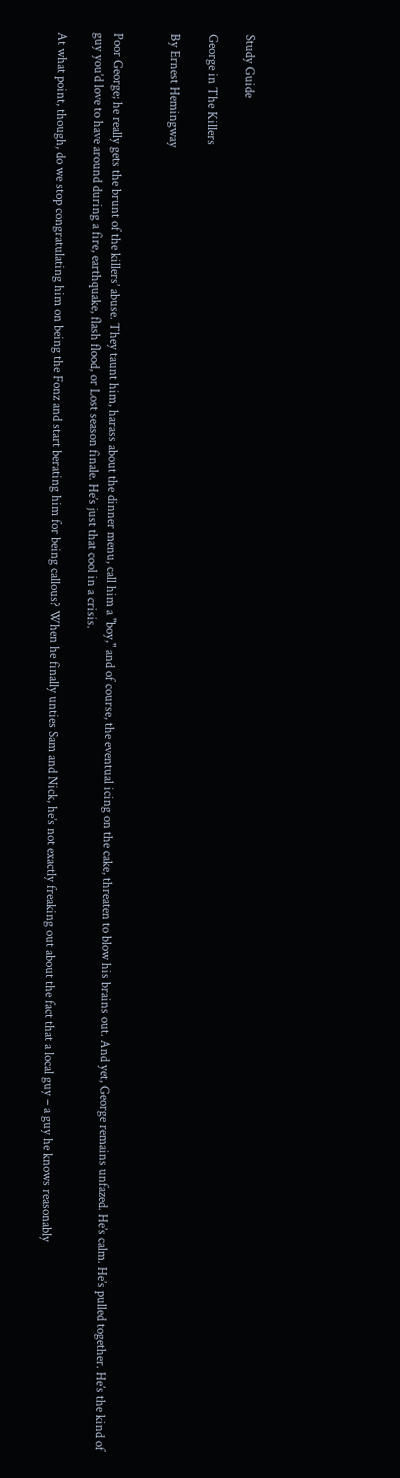Study Guide

George in The Killers

By Ernest Hemingway


Poor George; he really gets the brunt of the killers’ abuse. They taunt him, harass about the dinner menu, call him a "boy," and of course, the eventual icing on the cake, threaten to blow his brains out. And yet, George remains unfazed. He’s calm. He’s pulled together. He’s the kind of guy you’d love to have around during a fire, earthquake, flash flood, or Lost season finale. He’s just that cool in a crisis.

At what point, though, do we stop congratulating him on being the Fonz and start berating him for being callous? When he finally unties Sam and Nick, he’s not exactly freaking out about the fact that a local guy – a guy he knows reasonably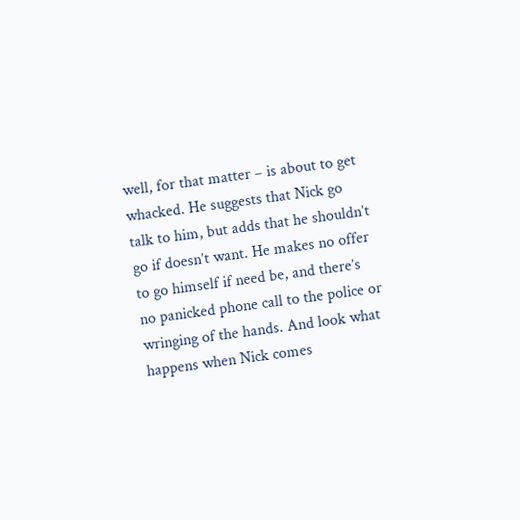well, for that matter – is about to get whacked. He suggests that Nick go talk to him, but adds that he shouldn’t go if doesn’t want. He makes no offer to go himself if need be, and there’s no panicked phone call to the police or wringing of the hands. And look what happens when Nick comes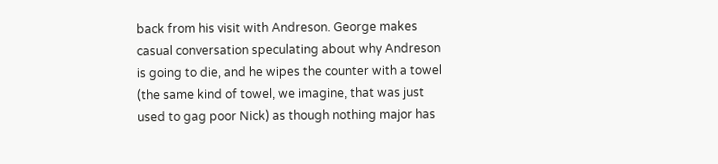back from his visit with Andreson. George makes casual conversation speculating about why Andreson is going to die, and he wipes the counter with a towel (the same kind of towel, we imagine, that was just used to gag poor Nick) as though nothing major has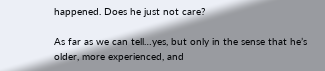happened. Does he just not care?

As far as we can tell…yes, but only in the sense that he’s older, more experienced, and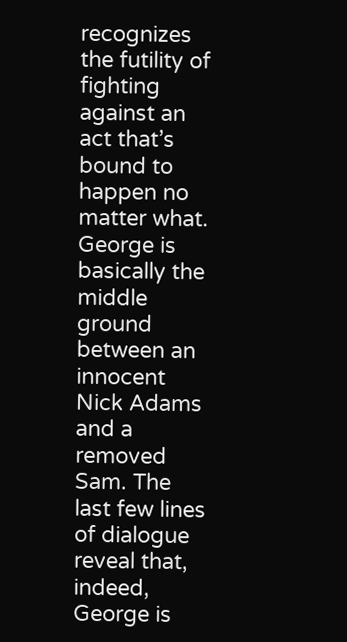recognizes the futility of fighting against an act that’s bound to happen no matter what. George is basically the middle ground between an innocent Nick Adams and a removed Sam. The last few lines of dialogue reveal that, indeed, George is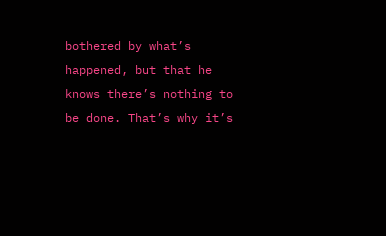bothered by what’s happened, but that he knows there’s nothing to be done. That’s why it’s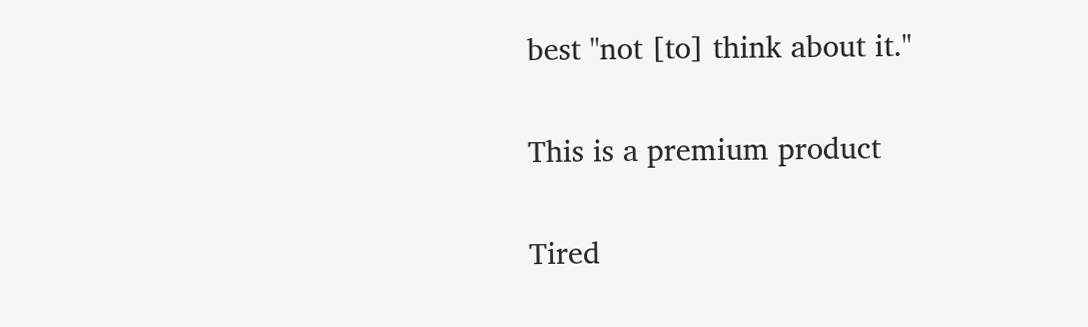best "not [to] think about it."

This is a premium product

Tired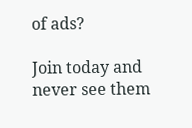of ads?

Join today and never see them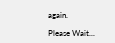again.

Please Wait...